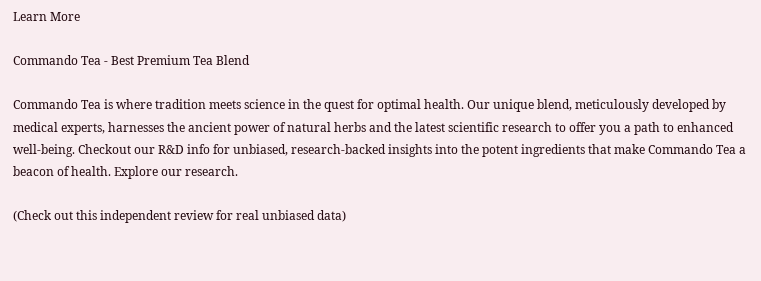Learn More

Commando Tea - Best Premium Tea Blend

Commando Tea is where tradition meets science in the quest for optimal health. Our unique blend, meticulously developed by medical experts, harnesses the ancient power of natural herbs and the latest scientific research to offer you a path to enhanced well-being. Checkout our R&D info for unbiased, research-backed insights into the potent ingredients that make Commando Tea a beacon of health. Explore our research.

(Check out this independent review for real unbiased data)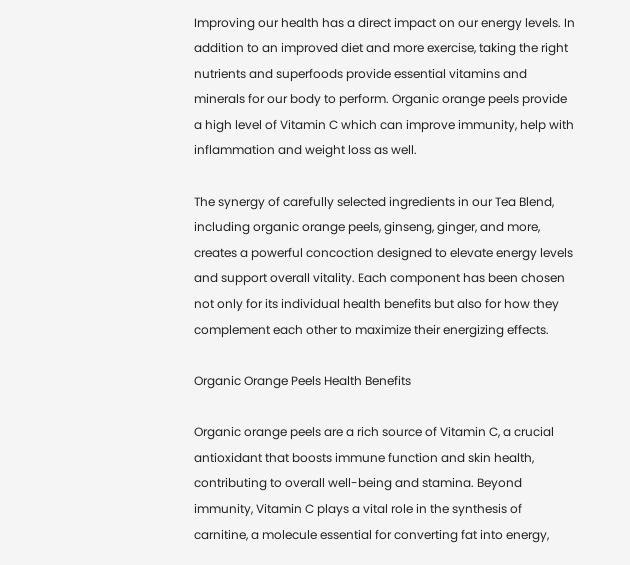Improving our health has a direct impact on our energy levels. In addition to an improved diet and more exercise, taking the right nutrients and superfoods provide essential vitamins and minerals for our body to perform. Organic orange peels provide a high level of Vitamin C which can improve immunity, help with inflammation and weight loss as well.

The synergy of carefully selected ingredients in our Tea Blend, including organic orange peels, ginseng, ginger, and more, creates a powerful concoction designed to elevate energy levels and support overall vitality. Each component has been chosen not only for its individual health benefits but also for how they complement each other to maximize their energizing effects.

Organic Orange Peels Health Benefits

Organic orange peels are a rich source of Vitamin C, a crucial antioxidant that boosts immune function and skin health, contributing to overall well-being and stamina. Beyond immunity, Vitamin C plays a vital role in the synthesis of carnitine, a molecule essential for converting fat into energy,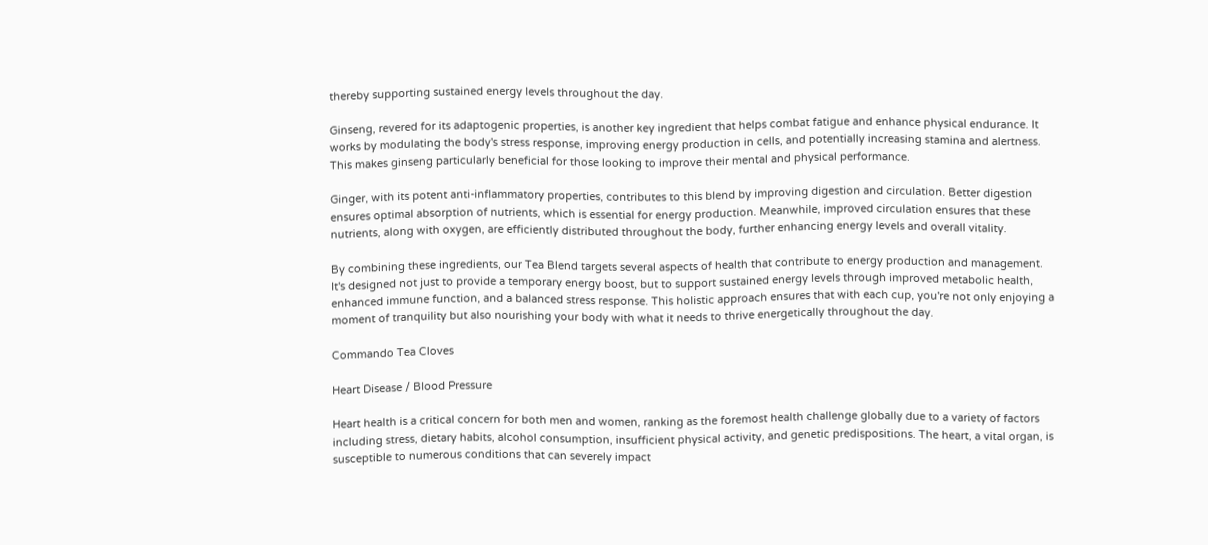thereby supporting sustained energy levels throughout the day.

Ginseng, revered for its adaptogenic properties, is another key ingredient that helps combat fatigue and enhance physical endurance. It works by modulating the body's stress response, improving energy production in cells, and potentially increasing stamina and alertness. This makes ginseng particularly beneficial for those looking to improve their mental and physical performance.

Ginger, with its potent anti-inflammatory properties, contributes to this blend by improving digestion and circulation. Better digestion ensures optimal absorption of nutrients, which is essential for energy production. Meanwhile, improved circulation ensures that these nutrients, along with oxygen, are efficiently distributed throughout the body, further enhancing energy levels and overall vitality.

By combining these ingredients, our Tea Blend targets several aspects of health that contribute to energy production and management. It's designed not just to provide a temporary energy boost, but to support sustained energy levels through improved metabolic health, enhanced immune function, and a balanced stress response. This holistic approach ensures that with each cup, you're not only enjoying a moment of tranquility but also nourishing your body with what it needs to thrive energetically throughout the day.

Commando Tea Cloves

Heart Disease / Blood Pressure

Heart health is a critical concern for both men and women, ranking as the foremost health challenge globally due to a variety of factors including stress, dietary habits, alcohol consumption, insufficient physical activity, and genetic predispositions. The heart, a vital organ, is susceptible to numerous conditions that can severely impact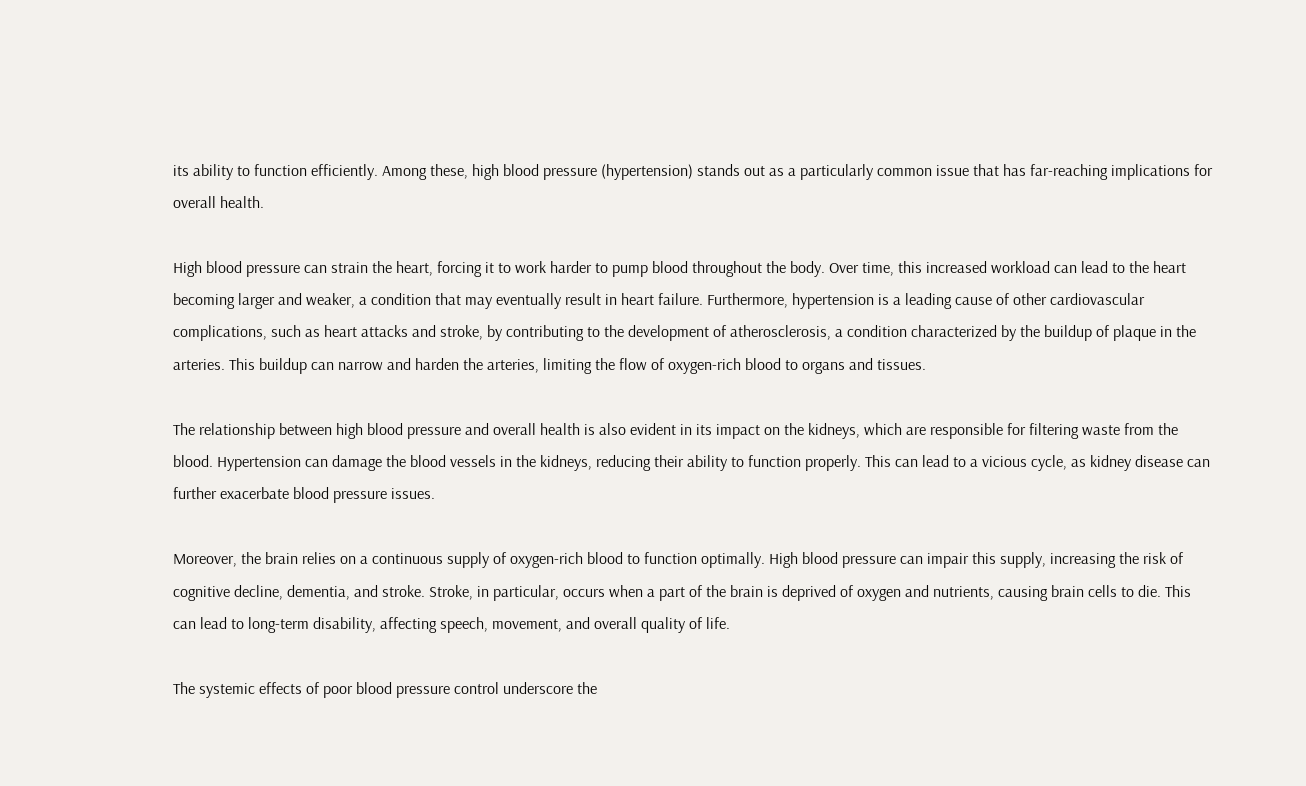its ability to function efficiently. Among these, high blood pressure (hypertension) stands out as a particularly common issue that has far-reaching implications for overall health.

High blood pressure can strain the heart, forcing it to work harder to pump blood throughout the body. Over time, this increased workload can lead to the heart becoming larger and weaker, a condition that may eventually result in heart failure. Furthermore, hypertension is a leading cause of other cardiovascular complications, such as heart attacks and stroke, by contributing to the development of atherosclerosis, a condition characterized by the buildup of plaque in the arteries. This buildup can narrow and harden the arteries, limiting the flow of oxygen-rich blood to organs and tissues.

The relationship between high blood pressure and overall health is also evident in its impact on the kidneys, which are responsible for filtering waste from the blood. Hypertension can damage the blood vessels in the kidneys, reducing their ability to function properly. This can lead to a vicious cycle, as kidney disease can further exacerbate blood pressure issues.

Moreover, the brain relies on a continuous supply of oxygen-rich blood to function optimally. High blood pressure can impair this supply, increasing the risk of cognitive decline, dementia, and stroke. Stroke, in particular, occurs when a part of the brain is deprived of oxygen and nutrients, causing brain cells to die. This can lead to long-term disability, affecting speech, movement, and overall quality of life.

The systemic effects of poor blood pressure control underscore the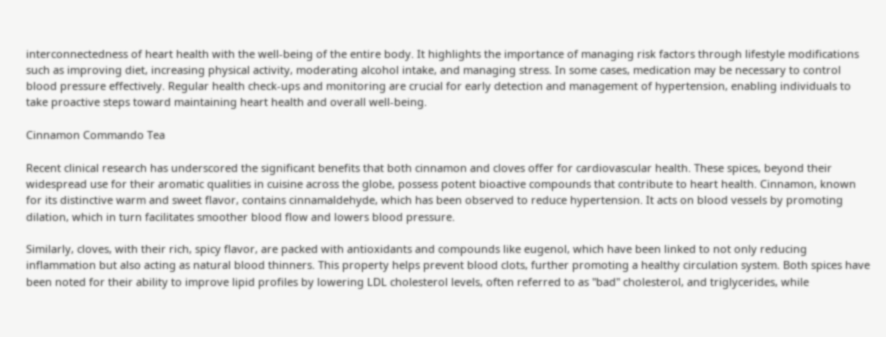interconnectedness of heart health with the well-being of the entire body. It highlights the importance of managing risk factors through lifestyle modifications such as improving diet, increasing physical activity, moderating alcohol intake, and managing stress. In some cases, medication may be necessary to control blood pressure effectively. Regular health check-ups and monitoring are crucial for early detection and management of hypertension, enabling individuals to take proactive steps toward maintaining heart health and overall well-being.

Cinnamon Commando Tea

Recent clinical research has underscored the significant benefits that both cinnamon and cloves offer for cardiovascular health. These spices, beyond their widespread use for their aromatic qualities in cuisine across the globe, possess potent bioactive compounds that contribute to heart health. Cinnamon, known for its distinctive warm and sweet flavor, contains cinnamaldehyde, which has been observed to reduce hypertension. It acts on blood vessels by promoting dilation, which in turn facilitates smoother blood flow and lowers blood pressure.

Similarly, cloves, with their rich, spicy flavor, are packed with antioxidants and compounds like eugenol, which have been linked to not only reducing inflammation but also acting as natural blood thinners. This property helps prevent blood clots, further promoting a healthy circulation system. Both spices have been noted for their ability to improve lipid profiles by lowering LDL cholesterol levels, often referred to as "bad" cholesterol, and triglycerides, while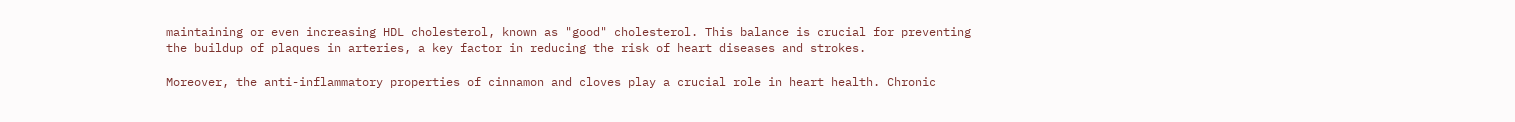maintaining or even increasing HDL cholesterol, known as "good" cholesterol. This balance is crucial for preventing the buildup of plaques in arteries, a key factor in reducing the risk of heart diseases and strokes.

Moreover, the anti-inflammatory properties of cinnamon and cloves play a crucial role in heart health. Chronic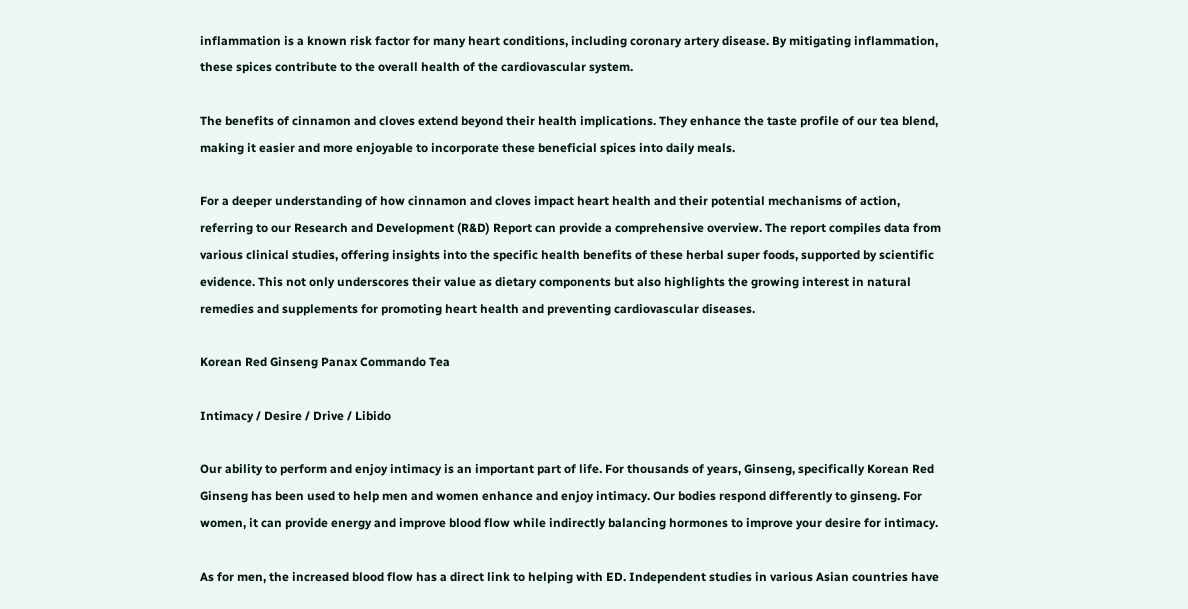inflammation is a known risk factor for many heart conditions, including coronary artery disease. By mitigating inflammation, these spices contribute to the overall health of the cardiovascular system.

The benefits of cinnamon and cloves extend beyond their health implications. They enhance the taste profile of our tea blend, making it easier and more enjoyable to incorporate these beneficial spices into daily meals.

For a deeper understanding of how cinnamon and cloves impact heart health and their potential mechanisms of action, referring to our Research and Development (R&D) Report can provide a comprehensive overview. The report compiles data from various clinical studies, offering insights into the specific health benefits of these herbal super foods, supported by scientific evidence. This not only underscores their value as dietary components but also highlights the growing interest in natural remedies and supplements for promoting heart health and preventing cardiovascular diseases.

Korean Red Ginseng Panax Commando Tea

Intimacy / Desire / Drive / Libido

Our ability to perform and enjoy intimacy is an important part of life. For thousands of years, Ginseng, specifically Korean Red Ginseng has been used to help men and women enhance and enjoy intimacy. Our bodies respond differently to ginseng. For women, it can provide energy and improve blood flow while indirectly balancing hormones to improve your desire for intimacy.

As for men, the increased blood flow has a direct link to helping with ED. Independent studies in various Asian countries have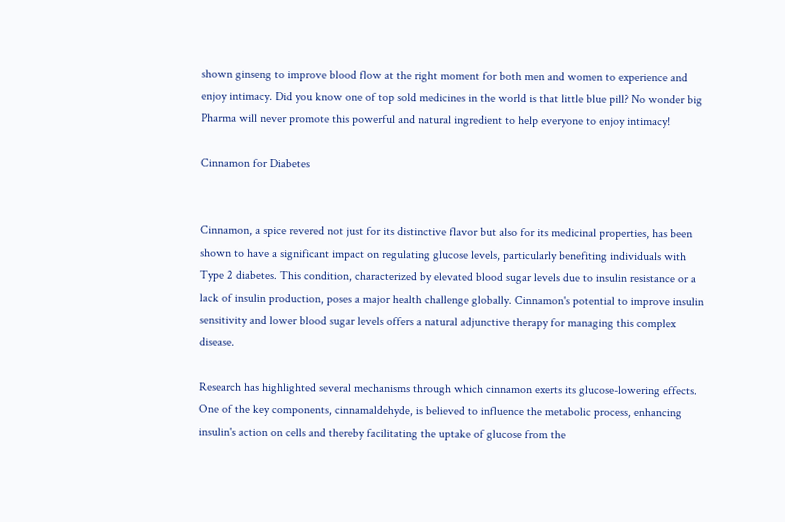shown ginseng to improve blood flow at the right moment for both men and women to experience and enjoy intimacy. Did you know one of top sold medicines in the world is that little blue pill? No wonder big Pharma will never promote this powerful and natural ingredient to help everyone to enjoy intimacy!

Cinnamon for Diabetes


Cinnamon, a spice revered not just for its distinctive flavor but also for its medicinal properties, has been shown to have a significant impact on regulating glucose levels, particularly benefiting individuals with Type 2 diabetes. This condition, characterized by elevated blood sugar levels due to insulin resistance or a lack of insulin production, poses a major health challenge globally. Cinnamon's potential to improve insulin sensitivity and lower blood sugar levels offers a natural adjunctive therapy for managing this complex disease.

Research has highlighted several mechanisms through which cinnamon exerts its glucose-lowering effects. One of the key components, cinnamaldehyde, is believed to influence the metabolic process, enhancing insulin's action on cells and thereby facilitating the uptake of glucose from the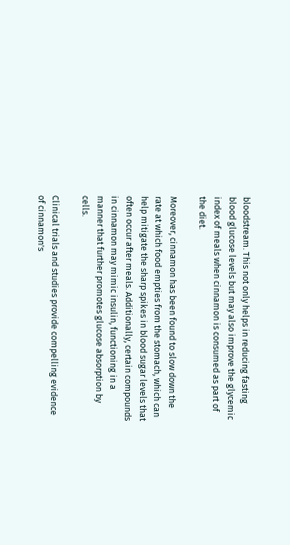bloodstream. This not only helps in reducing fasting blood glucose levels but may also improve the glycemic index of meals when cinnamon is consumed as part of the diet.

Moreover, cinnamon has been found to slow down the rate at which food empties from the stomach, which can help mitigate the sharp spikes in blood sugar levels that often occur after meals. Additionally, certain compounds in cinnamon may mimic insulin, functioning in a manner that further promotes glucose absorption by cells.

Clinical trials and studies provide compelling evidence of cinnamon's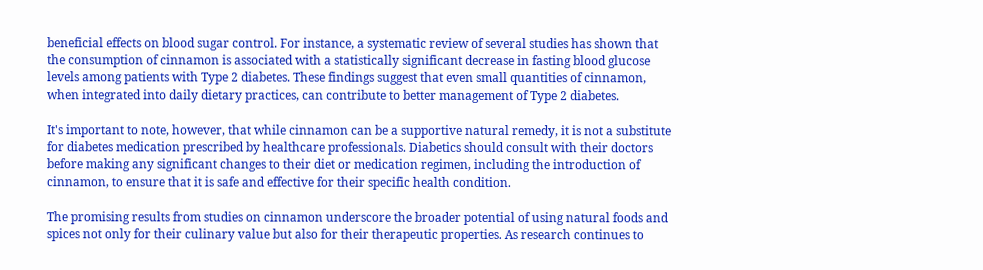beneficial effects on blood sugar control. For instance, a systematic review of several studies has shown that the consumption of cinnamon is associated with a statistically significant decrease in fasting blood glucose levels among patients with Type 2 diabetes. These findings suggest that even small quantities of cinnamon, when integrated into daily dietary practices, can contribute to better management of Type 2 diabetes.

It's important to note, however, that while cinnamon can be a supportive natural remedy, it is not a substitute for diabetes medication prescribed by healthcare professionals. Diabetics should consult with their doctors before making any significant changes to their diet or medication regimen, including the introduction of cinnamon, to ensure that it is safe and effective for their specific health condition.

The promising results from studies on cinnamon underscore the broader potential of using natural foods and spices not only for their culinary value but also for their therapeutic properties. As research continues to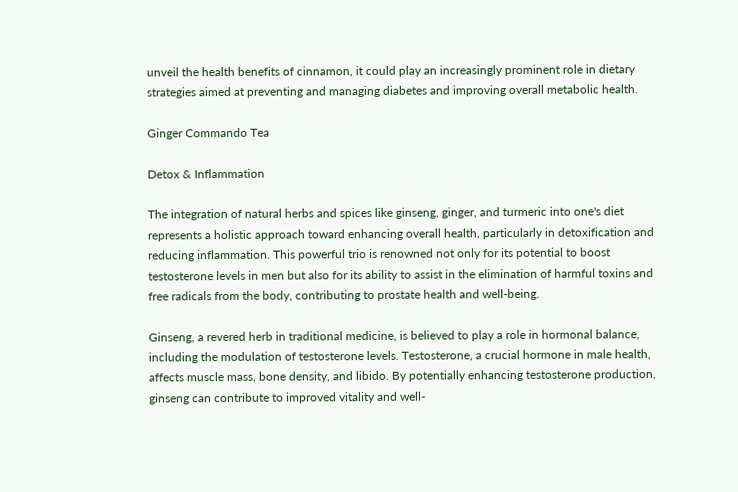unveil the health benefits of cinnamon, it could play an increasingly prominent role in dietary strategies aimed at preventing and managing diabetes and improving overall metabolic health.

Ginger Commando Tea

Detox & Inflammation

The integration of natural herbs and spices like ginseng, ginger, and turmeric into one's diet represents a holistic approach toward enhancing overall health, particularly in detoxification and reducing inflammation. This powerful trio is renowned not only for its potential to boost testosterone levels in men but also for its ability to assist in the elimination of harmful toxins and free radicals from the body, contributing to prostate health and well-being.

Ginseng, a revered herb in traditional medicine, is believed to play a role in hormonal balance, including the modulation of testosterone levels. Testosterone, a crucial hormone in male health, affects muscle mass, bone density, and libido. By potentially enhancing testosterone production, ginseng can contribute to improved vitality and well-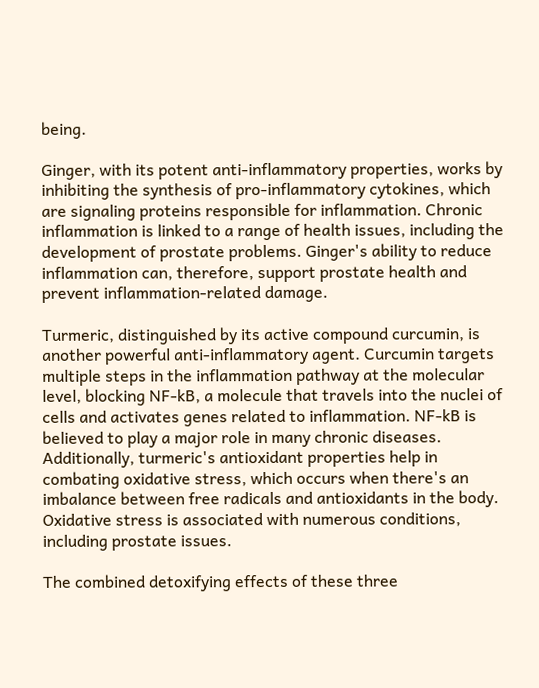being.

Ginger, with its potent anti-inflammatory properties, works by inhibiting the synthesis of pro-inflammatory cytokines, which are signaling proteins responsible for inflammation. Chronic inflammation is linked to a range of health issues, including the development of prostate problems. Ginger's ability to reduce inflammation can, therefore, support prostate health and prevent inflammation-related damage.

Turmeric, distinguished by its active compound curcumin, is another powerful anti-inflammatory agent. Curcumin targets multiple steps in the inflammation pathway at the molecular level, blocking NF-kB, a molecule that travels into the nuclei of cells and activates genes related to inflammation. NF-kB is believed to play a major role in many chronic diseases. Additionally, turmeric's antioxidant properties help in combating oxidative stress, which occurs when there's an imbalance between free radicals and antioxidants in the body. Oxidative stress is associated with numerous conditions, including prostate issues.

The combined detoxifying effects of these three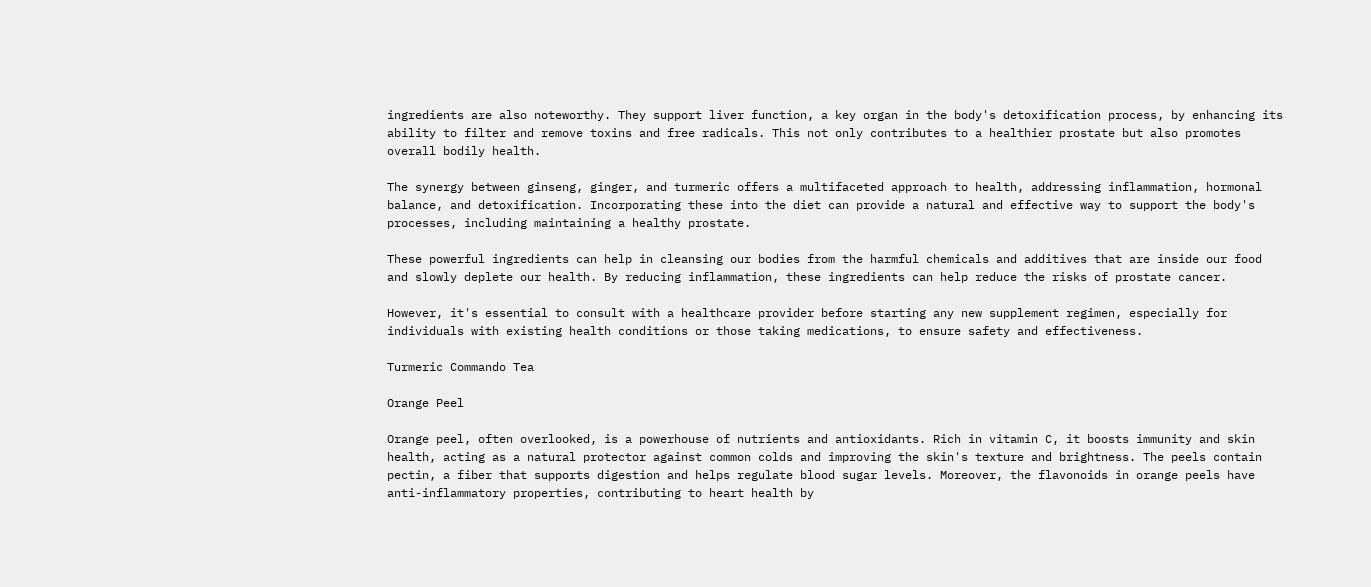ingredients are also noteworthy. They support liver function, a key organ in the body's detoxification process, by enhancing its ability to filter and remove toxins and free radicals. This not only contributes to a healthier prostate but also promotes overall bodily health.

The synergy between ginseng, ginger, and turmeric offers a multifaceted approach to health, addressing inflammation, hormonal balance, and detoxification. Incorporating these into the diet can provide a natural and effective way to support the body's processes, including maintaining a healthy prostate.

These powerful ingredients can help in cleansing our bodies from the harmful chemicals and additives that are inside our food and slowly deplete our health. By reducing inflammation, these ingredients can help reduce the risks of prostate cancer.

However, it's essential to consult with a healthcare provider before starting any new supplement regimen, especially for individuals with existing health conditions or those taking medications, to ensure safety and effectiveness.

Turmeric Commando Tea

Orange Peel

Orange peel, often overlooked, is a powerhouse of nutrients and antioxidants. Rich in vitamin C, it boosts immunity and skin health, acting as a natural protector against common colds and improving the skin's texture and brightness. The peels contain pectin, a fiber that supports digestion and helps regulate blood sugar levels. Moreover, the flavonoids in orange peels have anti-inflammatory properties, contributing to heart health by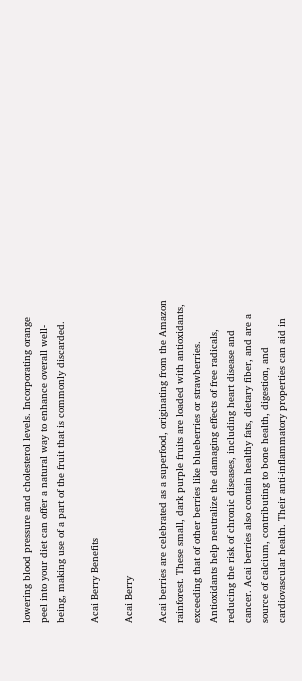lowering blood pressure and cholesterol levels. Incorporating orange peel into your diet can offer a natural way to enhance overall well-being, making use of a part of the fruit that is commonly discarded.

Acai Berry Benefits

Acai Berry

Acai berries are celebrated as a superfood, originating from the Amazon rainforest. These small, dark purple fruits are loaded with antioxidants, exceeding that of other berries like blueberries or strawberries. Antioxidants help neutralize the damaging effects of free radicals, reducing the risk of chronic diseases, including heart disease and cancer. Acai berries also contain healthy fats, dietary fiber, and are a source of calcium, contributing to bone health, digestion, and cardiovascular health. Their anti-inflammatory properties can aid in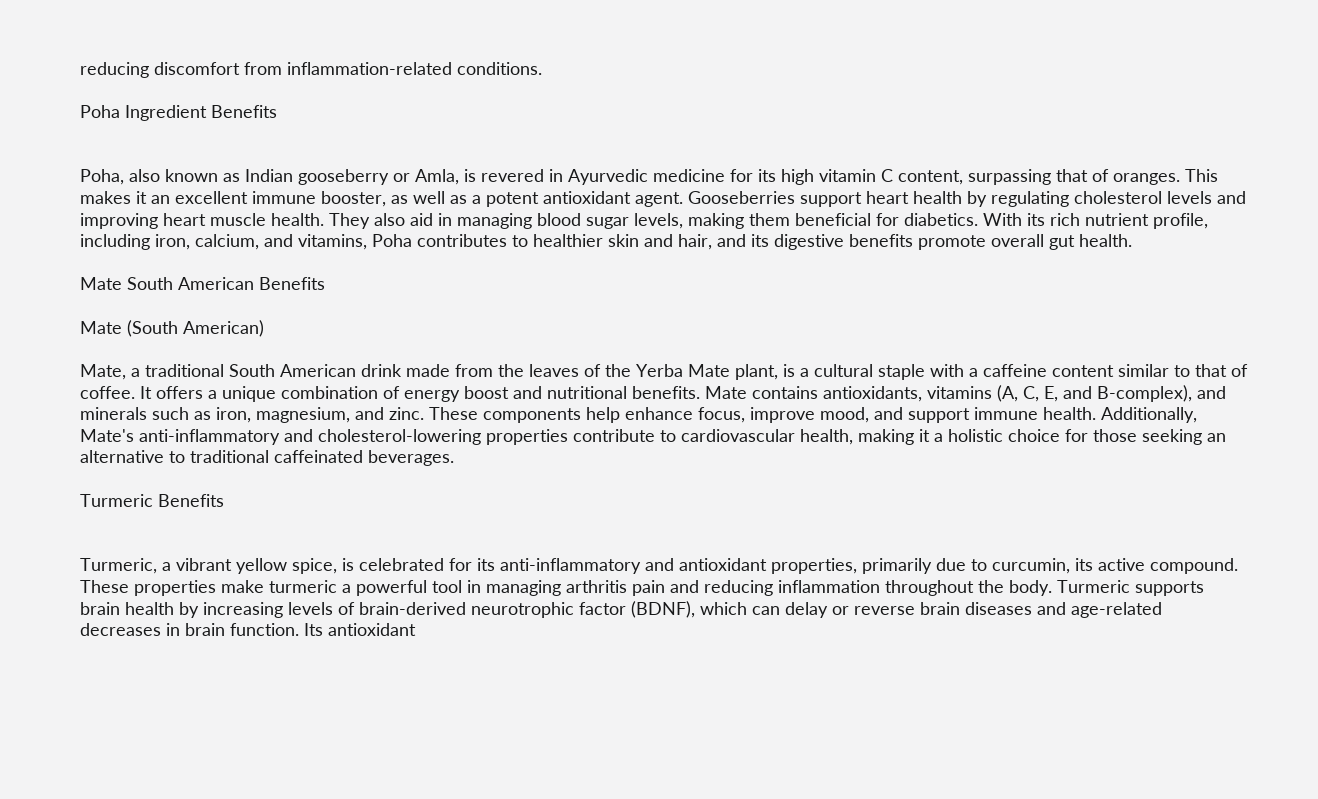reducing discomfort from inflammation-related conditions.

Poha Ingredient Benefits


Poha, also known as Indian gooseberry or Amla, is revered in Ayurvedic medicine for its high vitamin C content, surpassing that of oranges. This makes it an excellent immune booster, as well as a potent antioxidant agent. Gooseberries support heart health by regulating cholesterol levels and improving heart muscle health. They also aid in managing blood sugar levels, making them beneficial for diabetics. With its rich nutrient profile, including iron, calcium, and vitamins, Poha contributes to healthier skin and hair, and its digestive benefits promote overall gut health.

Mate South American Benefits

Mate (South American)

Mate, a traditional South American drink made from the leaves of the Yerba Mate plant, is a cultural staple with a caffeine content similar to that of coffee. It offers a unique combination of energy boost and nutritional benefits. Mate contains antioxidants, vitamins (A, C, E, and B-complex), and minerals such as iron, magnesium, and zinc. These components help enhance focus, improve mood, and support immune health. Additionally, Mate's anti-inflammatory and cholesterol-lowering properties contribute to cardiovascular health, making it a holistic choice for those seeking an alternative to traditional caffeinated beverages.

Turmeric Benefits


Turmeric, a vibrant yellow spice, is celebrated for its anti-inflammatory and antioxidant properties, primarily due to curcumin, its active compound. These properties make turmeric a powerful tool in managing arthritis pain and reducing inflammation throughout the body. Turmeric supports brain health by increasing levels of brain-derived neurotrophic factor (BDNF), which can delay or reverse brain diseases and age-related decreases in brain function. Its antioxidant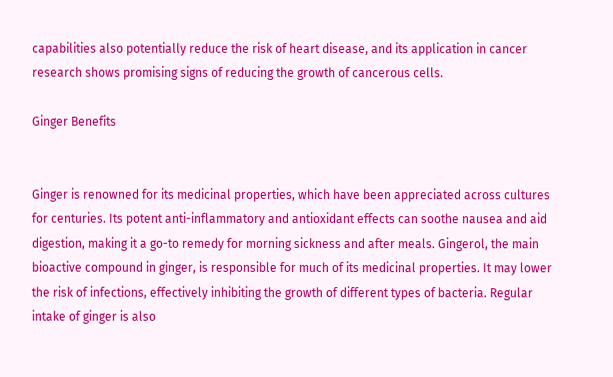capabilities also potentially reduce the risk of heart disease, and its application in cancer research shows promising signs of reducing the growth of cancerous cells.

Ginger Benefits


Ginger is renowned for its medicinal properties, which have been appreciated across cultures for centuries. Its potent anti-inflammatory and antioxidant effects can soothe nausea and aid digestion, making it a go-to remedy for morning sickness and after meals. Gingerol, the main bioactive compound in ginger, is responsible for much of its medicinal properties. It may lower the risk of infections, effectively inhibiting the growth of different types of bacteria. Regular intake of ginger is also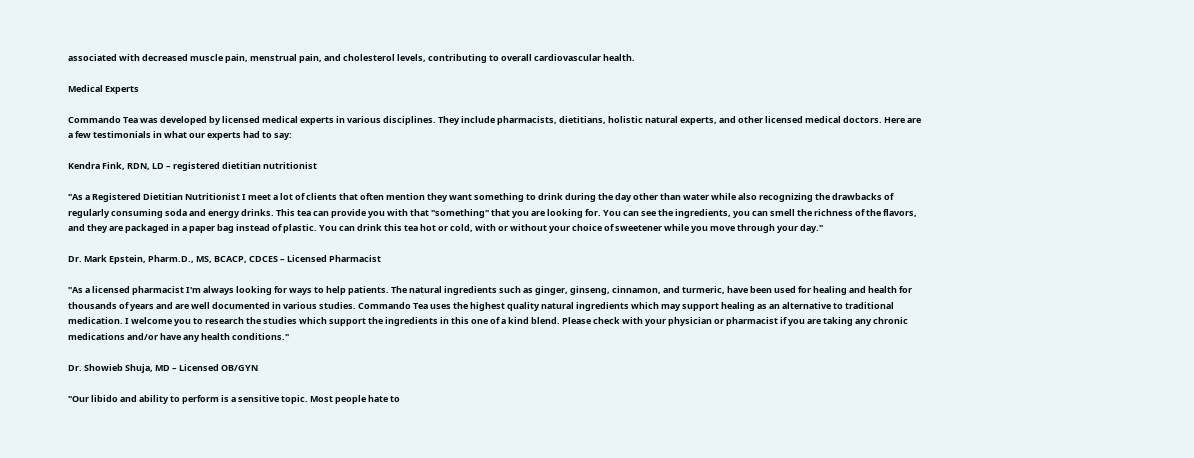associated with decreased muscle pain, menstrual pain, and cholesterol levels, contributing to overall cardiovascular health.

Medical Experts

Commando Tea was developed by licensed medical experts in various disciplines. They include pharmacists, dietitians, holistic natural experts, and other licensed medical doctors. Here are a few testimonials in what our experts had to say:

Kendra Fink, RDN, LD – registered dietitian nutritionist

"As a Registered Dietitian Nutritionist I meet a lot of clients that often mention they want something to drink during the day other than water while also recognizing the drawbacks of regularly consuming soda and energy drinks. This tea can provide you with that "something" that you are looking for. You can see the ingredients, you can smell the richness of the flavors, and they are packaged in a paper bag instead of plastic. You can drink this tea hot or cold, with or without your choice of sweetener while you move through your day."

Dr. Mark Epstein, Pharm.D., MS, BCACP, CDCES – Licensed Pharmacist

"As a licensed pharmacist I'm always looking for ways to help patients. The natural ingredients such as ginger, ginseng, cinnamon, and turmeric, have been used for healing and health for thousands of years and are well documented in various studies. Commando Tea uses the highest quality natural ingredients which may support healing as an alternative to traditional medication. I welcome you to research the studies which support the ingredients in this one of a kind blend. Please check with your physician or pharmacist if you are taking any chronic medications and/or have any health conditions."

Dr. Showieb Shuja, MD – Licensed OB/GYN

"Our libido and ability to perform is a sensitive topic. Most people hate to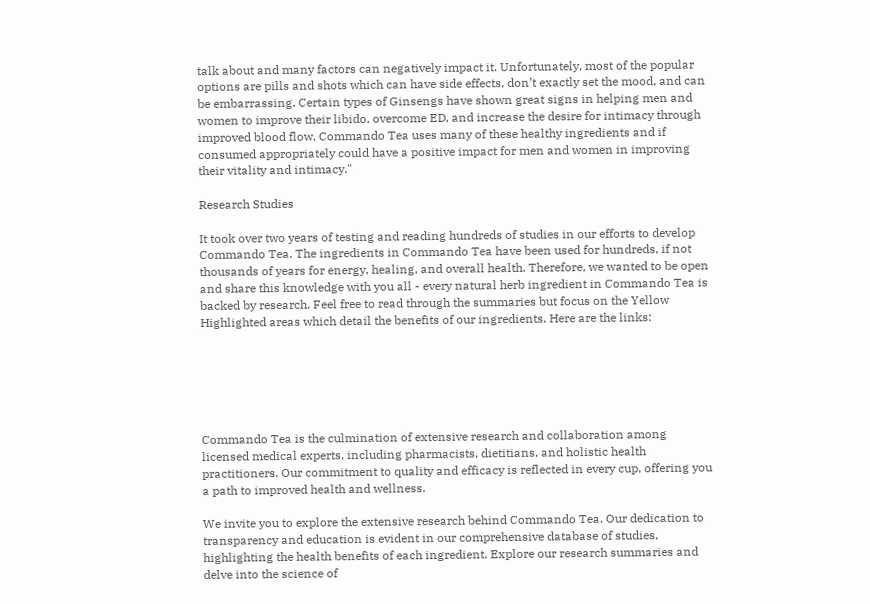talk about and many factors can negatively impact it. Unfortunately, most of the popular options are pills and shots which can have side effects, don’t exactly set the mood, and can be embarrassing. Certain types of Ginsengs have shown great signs in helping men and women to improve their libido, overcome ED, and increase the desire for intimacy through improved blood flow. Commando Tea uses many of these healthy ingredients and if consumed appropriately could have a positive impact for men and women in improving their vitality and intimacy."

Research Studies

It took over two years of testing and reading hundreds of studies in our efforts to develop Commando Tea. The ingredients in Commando Tea have been used for hundreds, if not thousands of years for energy, healing, and overall health. Therefore, we wanted to be open and share this knowledge with you all - every natural herb ingredient in Commando Tea is backed by research. Feel free to read through the summaries but focus on the Yellow Highlighted areas which detail the benefits of our ingredients. Here are the links:






Commando Tea is the culmination of extensive research and collaboration among licensed medical experts, including pharmacists, dietitians, and holistic health practitioners. Our commitment to quality and efficacy is reflected in every cup, offering you a path to improved health and wellness.

We invite you to explore the extensive research behind Commando Tea. Our dedication to transparency and education is evident in our comprehensive database of studies, highlighting the health benefits of each ingredient. Explore our research summaries and delve into the science of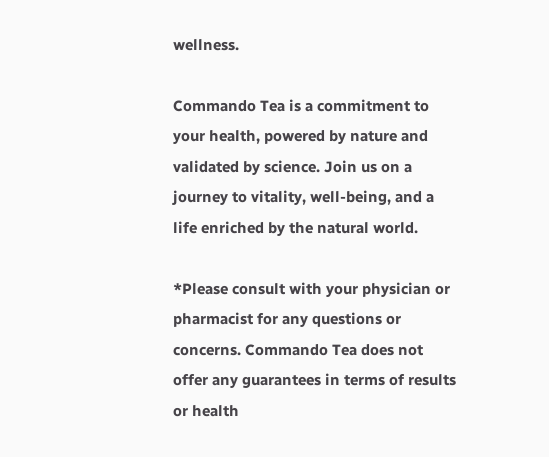wellness.

Commando Tea is a commitment to your health, powered by nature and validated by science. Join us on a journey to vitality, well-being, and a life enriched by the natural world.

*Please consult with your physician or pharmacist for any questions or concerns. Commando Tea does not offer any guarantees in terms of results or health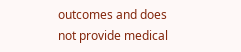outcomes and does not provide medical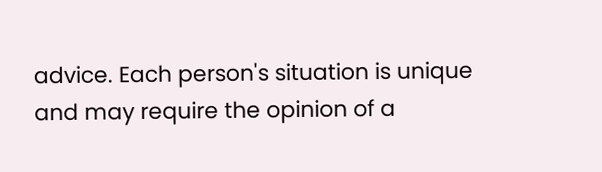advice. Each person's situation is unique and may require the opinion of a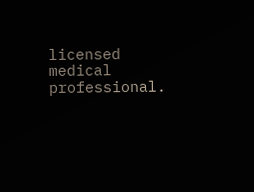licensed medical professional.